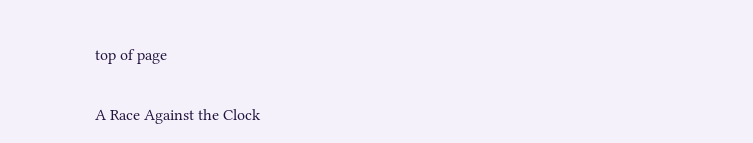top of page

A Race Against the Clock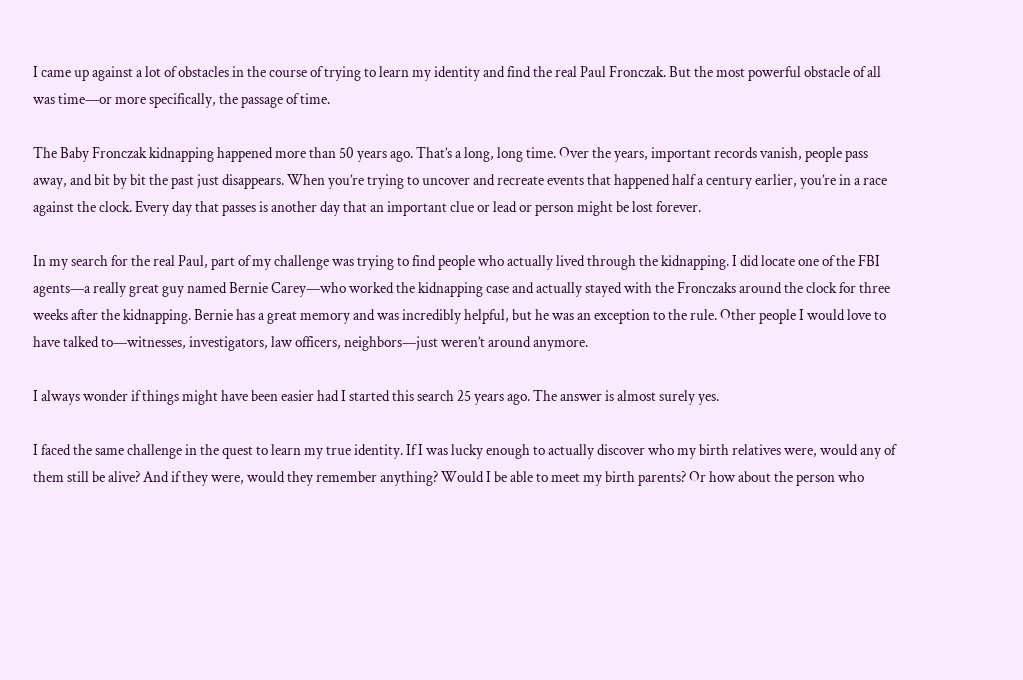I came up against a lot of obstacles in the course of trying to learn my identity and find the real Paul Fronczak. But the most powerful obstacle of all was time—or more specifically, the passage of time.

The Baby Fronczak kidnapping happened more than 50 years ago. That’s a long, long time. Over the years, important records vanish, people pass away, and bit by bit the past just disappears. When you’re trying to uncover and recreate events that happened half a century earlier, you’re in a race against the clock. Every day that passes is another day that an important clue or lead or person might be lost forever.

In my search for the real Paul, part of my challenge was trying to find people who actually lived through the kidnapping. I did locate one of the FBI agents—a really great guy named Bernie Carey—who worked the kidnapping case and actually stayed with the Fronczaks around the clock for three weeks after the kidnapping. Bernie has a great memory and was incredibly helpful, but he was an exception to the rule. Other people I would love to have talked to—witnesses, investigators, law officers, neighbors—just weren’t around anymore.

I always wonder if things might have been easier had I started this search 25 years ago. The answer is almost surely yes.

I faced the same challenge in the quest to learn my true identity. If I was lucky enough to actually discover who my birth relatives were, would any of them still be alive? And if they were, would they remember anything? Would I be able to meet my birth parents? Or how about the person who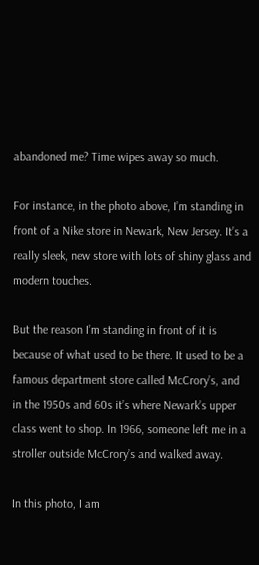abandoned me? Time wipes away so much.

For instance, in the photo above, I’m standing in front of a Nike store in Newark, New Jersey. It’s a really sleek, new store with lots of shiny glass and modern touches.

But the reason I’m standing in front of it is because of what used to be there. It used to be a famous department store called McCrory’s, and in the 1950s and 60s it’s where Newark’s upper class went to shop. In 1966, someone left me in a stroller outside McCrory’s and walked away.

In this photo, I am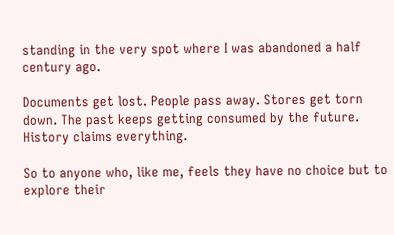standing in the very spot where I was abandoned a half century ago.

Documents get lost. People pass away. Stores get torn down. The past keeps getting consumed by the future. History claims everything.

So to anyone who, like me, feels they have no choice but to explore their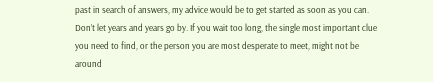past in search of answers, my advice would be to get started as soon as you can. Don’t let years and years go by. If you wait too long, the single most important clue you need to find, or the person you are most desperate to meet, might not be around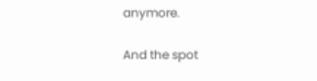anymore.

And the spot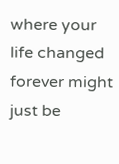where your life changed forever might just be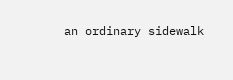an ordinary sidewalk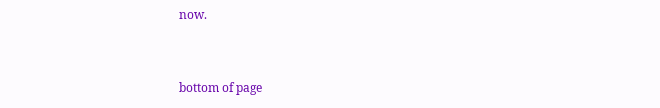now.


bottom of page